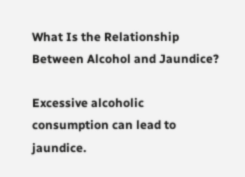What Is the Relationship Between Alcohol and Jaundice?

Excessive alcoholic consumption can lead to jaundice.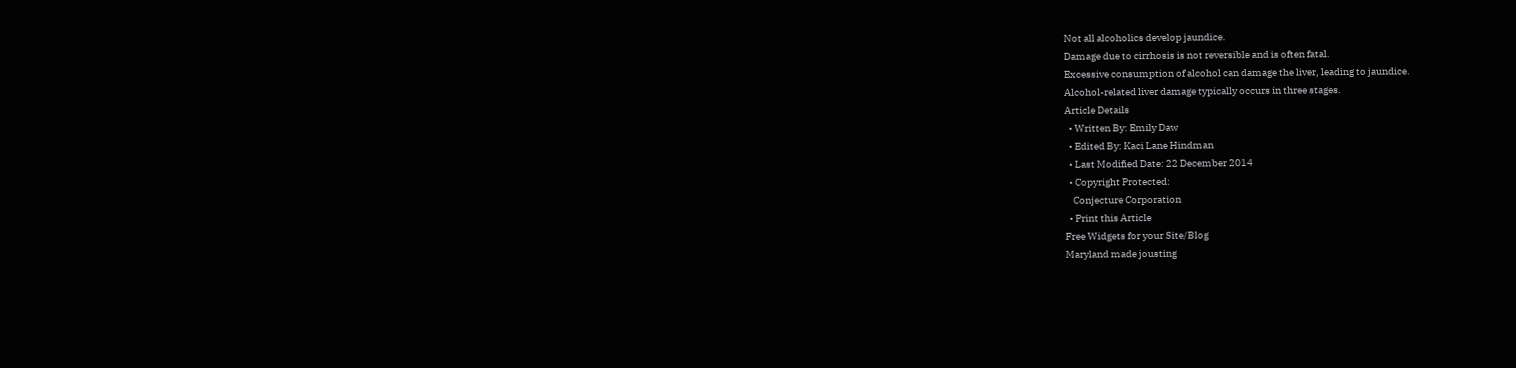Not all alcoholics develop jaundice.
Damage due to cirrhosis is not reversible and is often fatal.
Excessive consumption of alcohol can damage the liver, leading to jaundice.
Alcohol-related liver damage typically occurs in three stages.
Article Details
  • Written By: Emily Daw
  • Edited By: Kaci Lane Hindman
  • Last Modified Date: 22 December 2014
  • Copyright Protected:
    Conjecture Corporation
  • Print this Article
Free Widgets for your Site/Blog
Maryland made jousting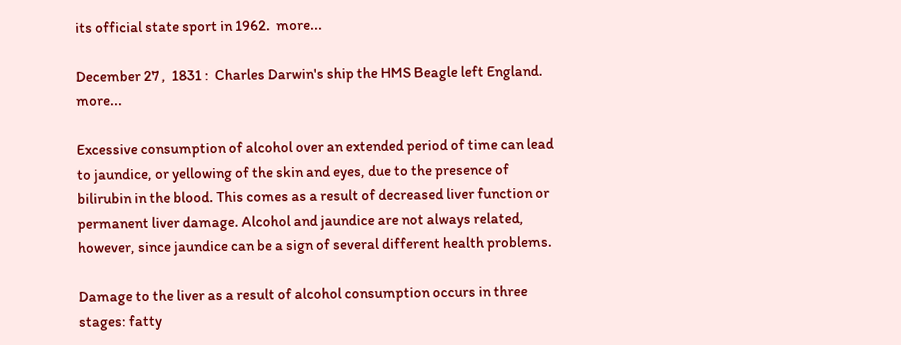its official state sport in 1962.  more...

December 27 ,  1831 :  Charles Darwin's ship the HMS Beagle left England.  more...

Excessive consumption of alcohol over an extended period of time can lead to jaundice, or yellowing of the skin and eyes, due to the presence of bilirubin in the blood. This comes as a result of decreased liver function or permanent liver damage. Alcohol and jaundice are not always related, however, since jaundice can be a sign of several different health problems.

Damage to the liver as a result of alcohol consumption occurs in three stages: fatty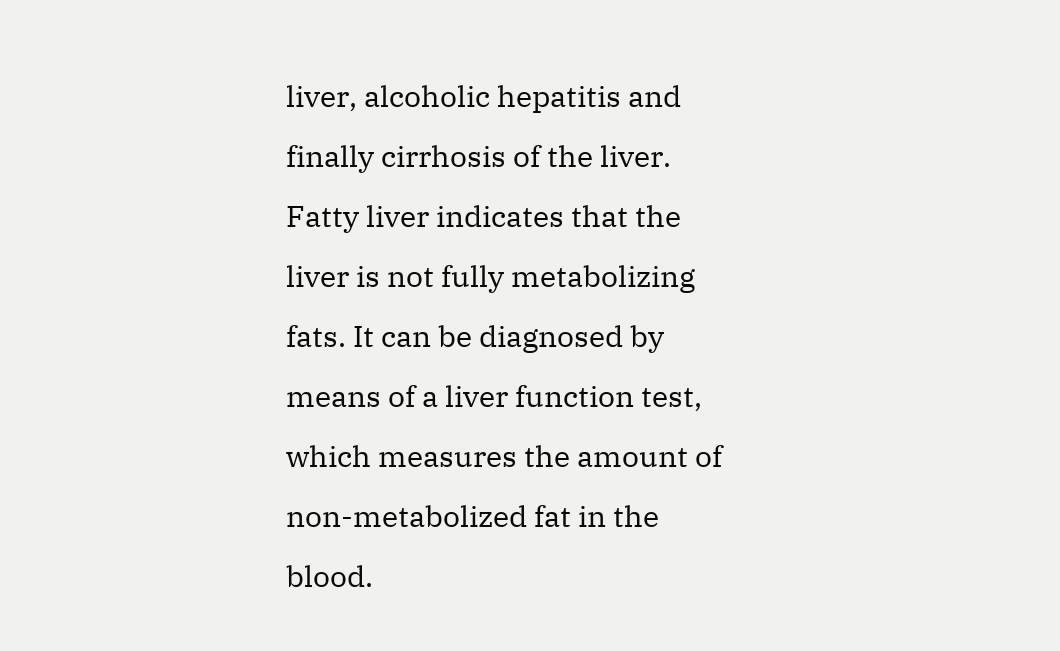liver, alcoholic hepatitis and finally cirrhosis of the liver. Fatty liver indicates that the liver is not fully metabolizing fats. It can be diagnosed by means of a liver function test, which measures the amount of non-metabolized fat in the blood.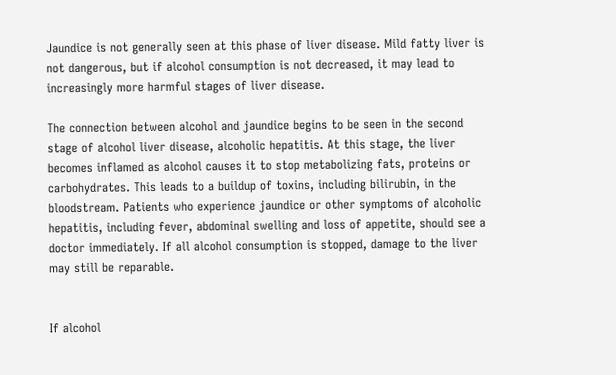Jaundice is not generally seen at this phase of liver disease. Mild fatty liver is not dangerous, but if alcohol consumption is not decreased, it may lead to increasingly more harmful stages of liver disease.

The connection between alcohol and jaundice begins to be seen in the second stage of alcohol liver disease, alcoholic hepatitis. At this stage, the liver becomes inflamed as alcohol causes it to stop metabolizing fats, proteins or carbohydrates. This leads to a buildup of toxins, including bilirubin, in the bloodstream. Patients who experience jaundice or other symptoms of alcoholic hepatitis, including fever, abdominal swelling and loss of appetite, should see a doctor immediately. If all alcohol consumption is stopped, damage to the liver may still be reparable.


If alcohol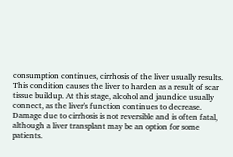consumption continues, cirrhosis of the liver usually results. This condition causes the liver to harden as a result of scar tissue buildup. At this stage, alcohol and jaundice usually connect, as the liver's function continues to decrease. Damage due to cirrhosis is not reversible and is often fatal, although a liver transplant may be an option for some patients.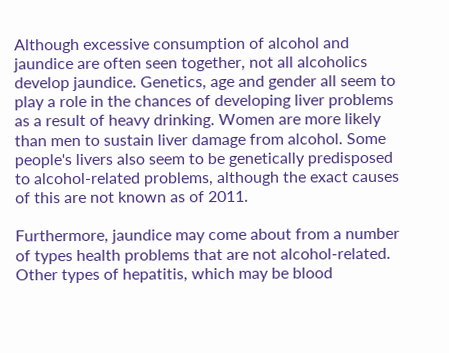Although excessive consumption of alcohol and jaundice are often seen together, not all alcoholics develop jaundice. Genetics, age and gender all seem to play a role in the chances of developing liver problems as a result of heavy drinking. Women are more likely than men to sustain liver damage from alcohol. Some people's livers also seem to be genetically predisposed to alcohol-related problems, although the exact causes of this are not known as of 2011.

Furthermore, jaundice may come about from a number of types health problems that are not alcohol-related. Other types of hepatitis, which may be blood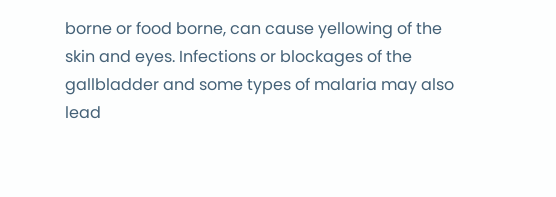borne or food borne, can cause yellowing of the skin and eyes. Infections or blockages of the gallbladder and some types of malaria may also lead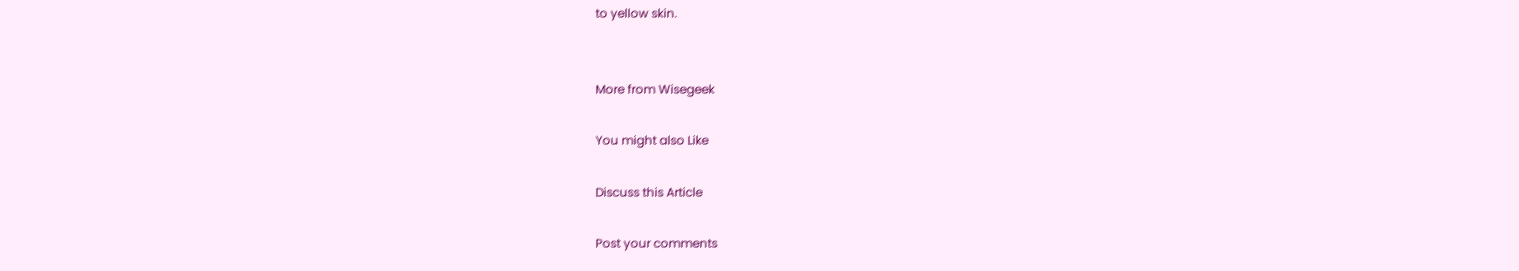to yellow skin.


More from Wisegeek

You might also Like

Discuss this Article

Post your comments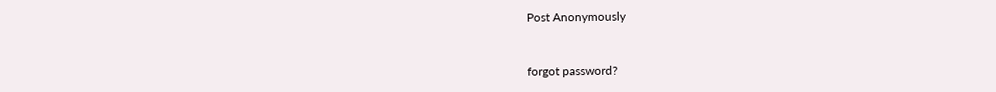Post Anonymously


forgot password?